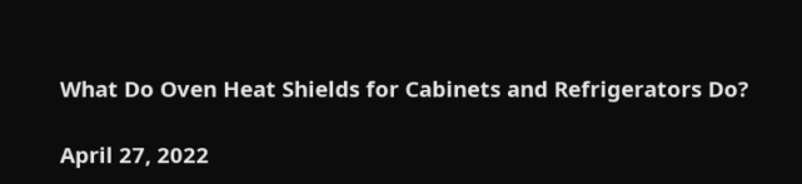What Do Oven Heat Shields for Cabinets and Refrigerators Do?

April 27, 2022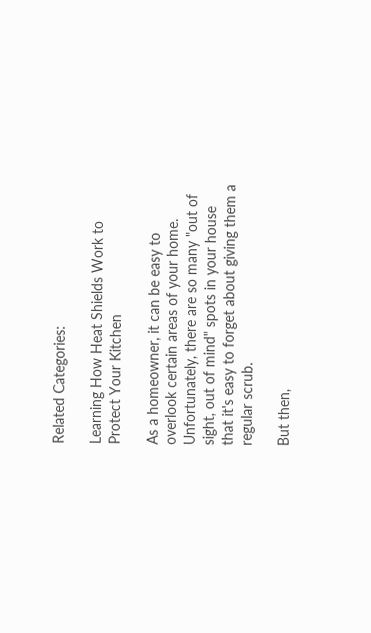Related Categories:

Learning How Heat Shields Work to Protect Your Kitchen

As a homeowner, it can be easy to overlook certain areas of your home. Unfortunately, there are so many "out of sight, out of mind" spots in your house that it's easy to forget about giving them a regular scrub.

But then,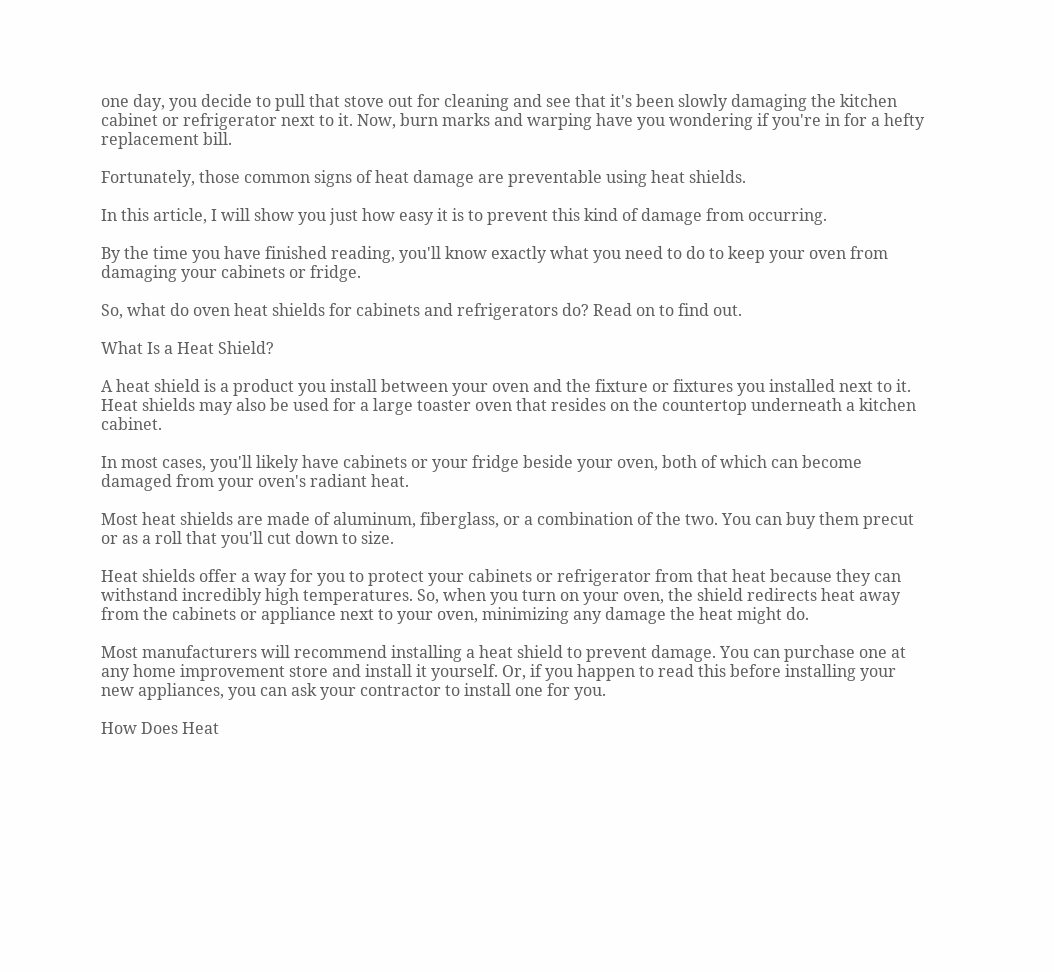one day, you decide to pull that stove out for cleaning and see that it's been slowly damaging the kitchen cabinet or refrigerator next to it. Now, burn marks and warping have you wondering if you're in for a hefty replacement bill.

Fortunately, those common signs of heat damage are preventable using heat shields.

In this article, I will show you just how easy it is to prevent this kind of damage from occurring.

By the time you have finished reading, you'll know exactly what you need to do to keep your oven from damaging your cabinets or fridge.

So, what do oven heat shields for cabinets and refrigerators do? Read on to find out.

What Is a Heat Shield?

A heat shield is a product you install between your oven and the fixture or fixtures you installed next to it. Heat shields may also be used for a large toaster oven that resides on the countertop underneath a kitchen cabinet.

In most cases, you'll likely have cabinets or your fridge beside your oven, both of which can become damaged from your oven's radiant heat.

Most heat shields are made of aluminum, fiberglass, or a combination of the two. You can buy them precut or as a roll that you'll cut down to size.

Heat shields offer a way for you to protect your cabinets or refrigerator from that heat because they can withstand incredibly high temperatures. So, when you turn on your oven, the shield redirects heat away from the cabinets or appliance next to your oven, minimizing any damage the heat might do.

Most manufacturers will recommend installing a heat shield to prevent damage. You can purchase one at any home improvement store and install it yourself. Or, if you happen to read this before installing your new appliances, you can ask your contractor to install one for you.

How Does Heat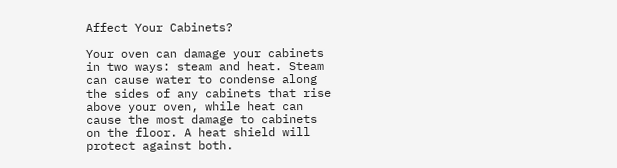Affect Your Cabinets?

Your oven can damage your cabinets in two ways: steam and heat. Steam can cause water to condense along the sides of any cabinets that rise above your oven, while heat can cause the most damage to cabinets on the floor. A heat shield will protect against both.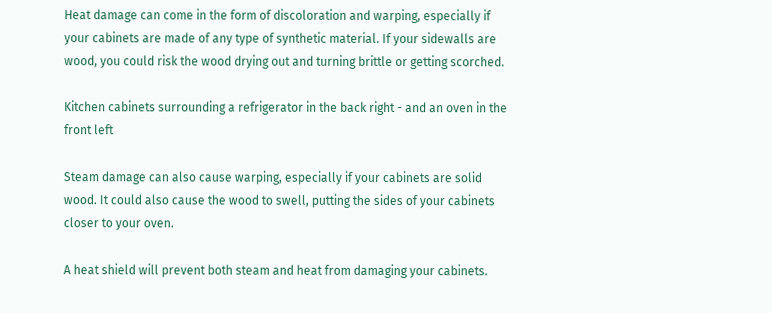Heat damage can come in the form of discoloration and warping, especially if your cabinets are made of any type of synthetic material. If your sidewalls are wood, you could risk the wood drying out and turning brittle or getting scorched.

Kitchen cabinets surrounding a refrigerator in the back right - and an oven in the front left

Steam damage can also cause warping, especially if your cabinets are solid wood. It could also cause the wood to swell, putting the sides of your cabinets closer to your oven.

A heat shield will prevent both steam and heat from damaging your cabinets.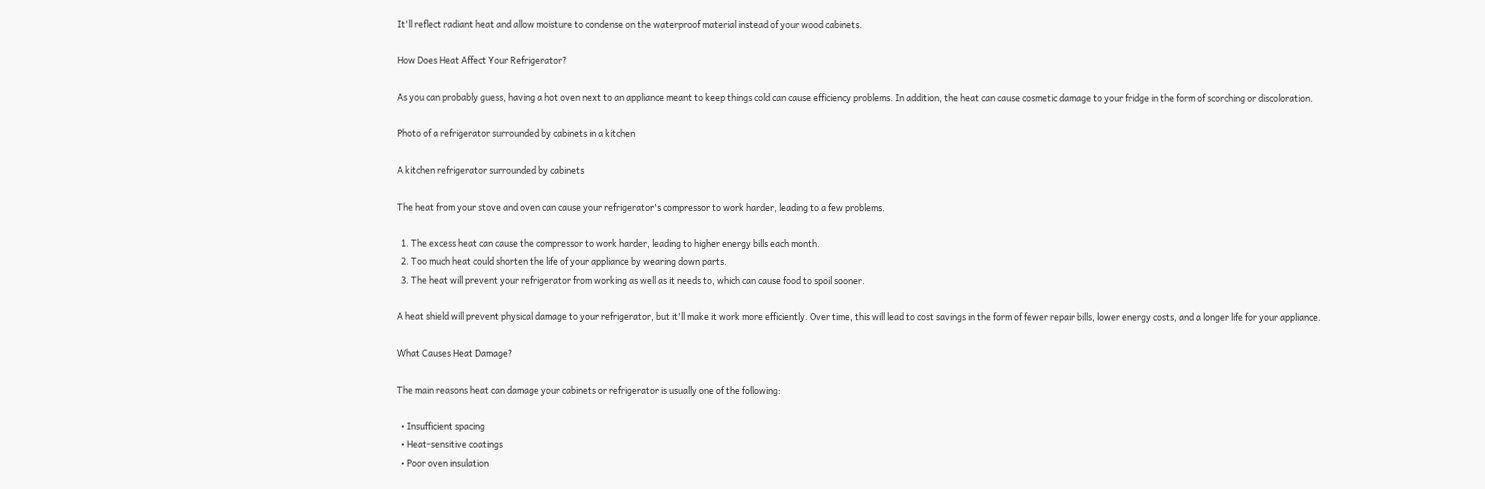It'll reflect radiant heat and allow moisture to condense on the waterproof material instead of your wood cabinets.

How Does Heat Affect Your Refrigerator?

As you can probably guess, having a hot oven next to an appliance meant to keep things cold can cause efficiency problems. In addition, the heat can cause cosmetic damage to your fridge in the form of scorching or discoloration.

Photo of a refrigerator surrounded by cabinets in a kitchen

A kitchen refrigerator surrounded by cabinets

The heat from your stove and oven can cause your refrigerator's compressor to work harder, leading to a few problems.

  1. The excess heat can cause the compressor to work harder, leading to higher energy bills each month.
  2. Too much heat could shorten the life of your appliance by wearing down parts.
  3. The heat will prevent your refrigerator from working as well as it needs to, which can cause food to spoil sooner.

A heat shield will prevent physical damage to your refrigerator, but it'll make it work more efficiently. Over time, this will lead to cost savings in the form of fewer repair bills, lower energy costs, and a longer life for your appliance.

What Causes Heat Damage?

The main reasons heat can damage your cabinets or refrigerator is usually one of the following:

  • Insufficient spacing
  • Heat-sensitive coatings
  • Poor oven insulation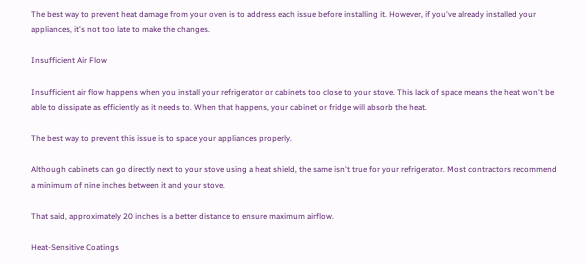The best way to prevent heat damage from your oven is to address each issue before installing it. However, if you've already installed your appliances, it's not too late to make the changes.

Insufficient Air Flow

Insufficient air flow happens when you install your refrigerator or cabinets too close to your stove. This lack of space means the heat won't be able to dissipate as efficiently as it needs to. When that happens, your cabinet or fridge will absorb the heat.

The best way to prevent this issue is to space your appliances properly.

Although cabinets can go directly next to your stove using a heat shield, the same isn't true for your refrigerator. Most contractors recommend a minimum of nine inches between it and your stove.

That said, approximately 20 inches is a better distance to ensure maximum airflow.

Heat-Sensitive Coatings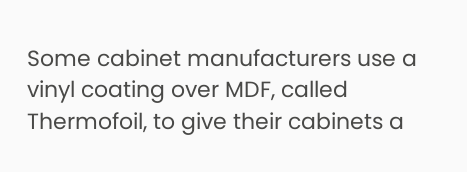Some cabinet manufacturers use a vinyl coating over MDF, called Thermofoil, to give their cabinets a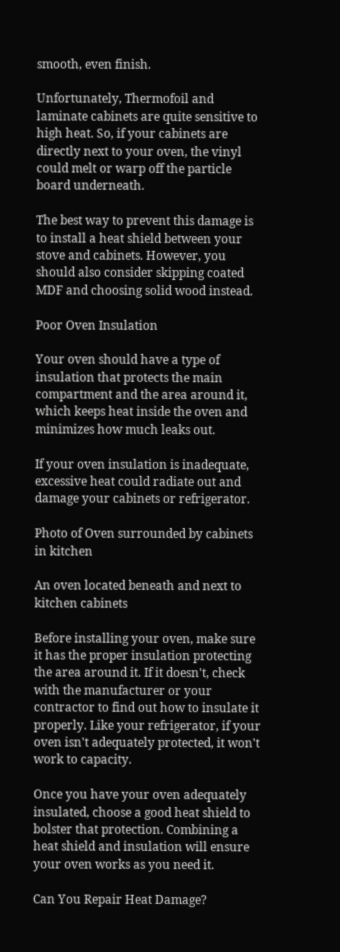smooth, even finish.

Unfortunately, Thermofoil and laminate cabinets are quite sensitive to high heat. So, if your cabinets are directly next to your oven, the vinyl could melt or warp off the particle board underneath.

The best way to prevent this damage is to install a heat shield between your stove and cabinets. However, you should also consider skipping coated MDF and choosing solid wood instead.

Poor Oven Insulation

Your oven should have a type of insulation that protects the main compartment and the area around it, which keeps heat inside the oven and minimizes how much leaks out.

If your oven insulation is inadequate, excessive heat could radiate out and damage your cabinets or refrigerator.

Photo of Oven surrounded by cabinets in kitchen

An oven located beneath and next to kitchen cabinets

Before installing your oven, make sure it has the proper insulation protecting the area around it. If it doesn't, check with the manufacturer or your contractor to find out how to insulate it properly. Like your refrigerator, if your oven isn't adequately protected, it won't work to capacity.

Once you have your oven adequately insulated, choose a good heat shield to bolster that protection. Combining a heat shield and insulation will ensure your oven works as you need it.

Can You Repair Heat Damage?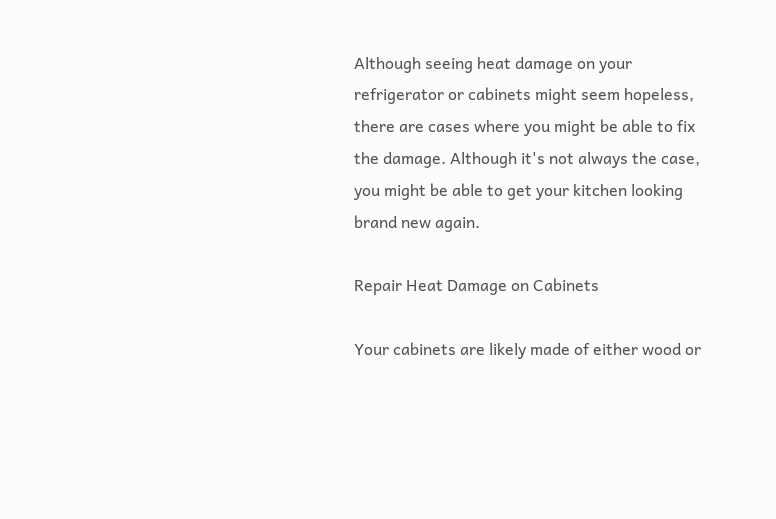Although seeing heat damage on your refrigerator or cabinets might seem hopeless, there are cases where you might be able to fix the damage. Although it's not always the case, you might be able to get your kitchen looking brand new again.

Repair Heat Damage on Cabinets

Your cabinets are likely made of either wood or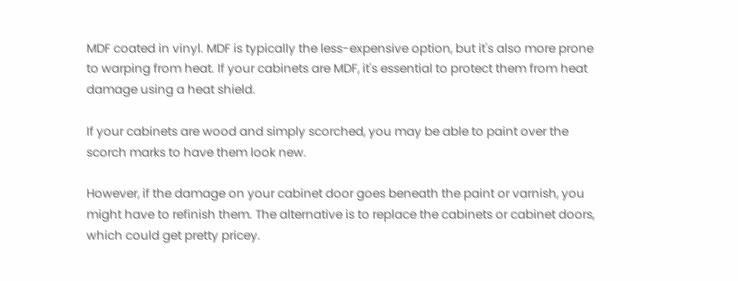MDF coated in vinyl. MDF is typically the less-expensive option, but it's also more prone to warping from heat. If your cabinets are MDF, it's essential to protect them from heat damage using a heat shield.

If your cabinets are wood and simply scorched, you may be able to paint over the scorch marks to have them look new.

However, if the damage on your cabinet door goes beneath the paint or varnish, you might have to refinish them. The alternative is to replace the cabinets or cabinet doors, which could get pretty pricey.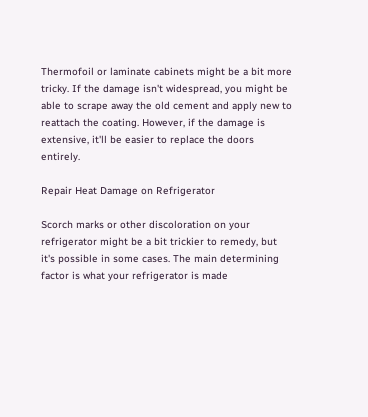Thermofoil or laminate cabinets might be a bit more tricky. If the damage isn't widespread, you might be able to scrape away the old cement and apply new to reattach the coating. However, if the damage is extensive, it'll be easier to replace the doors entirely.

Repair Heat Damage on Refrigerator

Scorch marks or other discoloration on your refrigerator might be a bit trickier to remedy, but it's possible in some cases. The main determining factor is what your refrigerator is made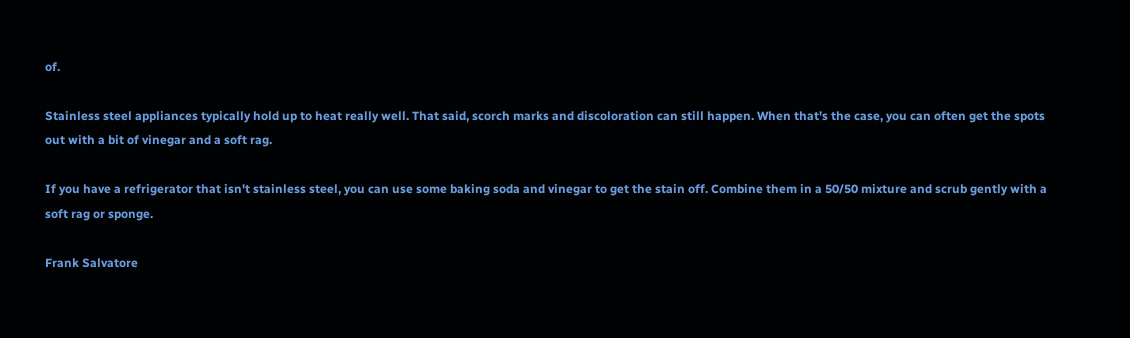of.

Stainless steel appliances typically hold up to heat really well. That said, scorch marks and discoloration can still happen. When that's the case, you can often get the spots out with a bit of vinegar and a soft rag.

If you have a refrigerator that isn't stainless steel, you can use some baking soda and vinegar to get the stain off. Combine them in a 50/50 mixture and scrub gently with a soft rag or sponge.

Frank Salvatore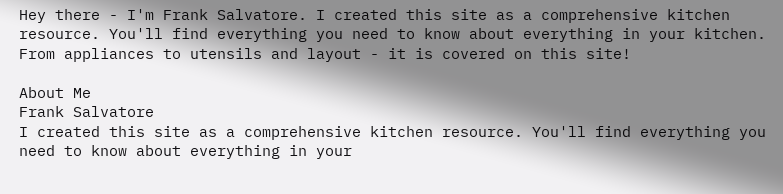Hey there - I'm Frank Salvatore. I created this site as a comprehensive kitchen resource. You'll find everything you need to know about everything in your kitchen. From appliances to utensils and layout - it is covered on this site!

About Me
Frank Salvatore
I created this site as a comprehensive kitchen resource. You'll find everything you need to know about everything in your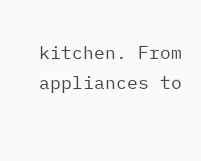kitchen. From appliances to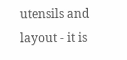utensils and layout - it is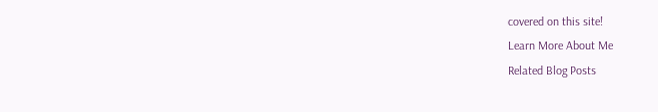covered on this site!
Learn More About Me
Related Blog Posts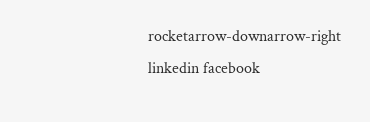rocketarrow-downarrow-right linkedin facebook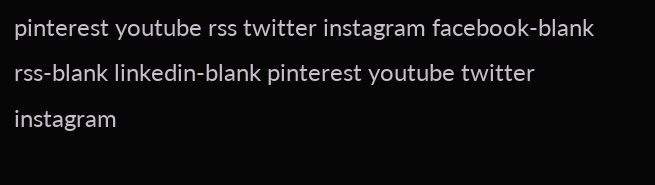pinterest youtube rss twitter instagram facebook-blank rss-blank linkedin-blank pinterest youtube twitter instagram